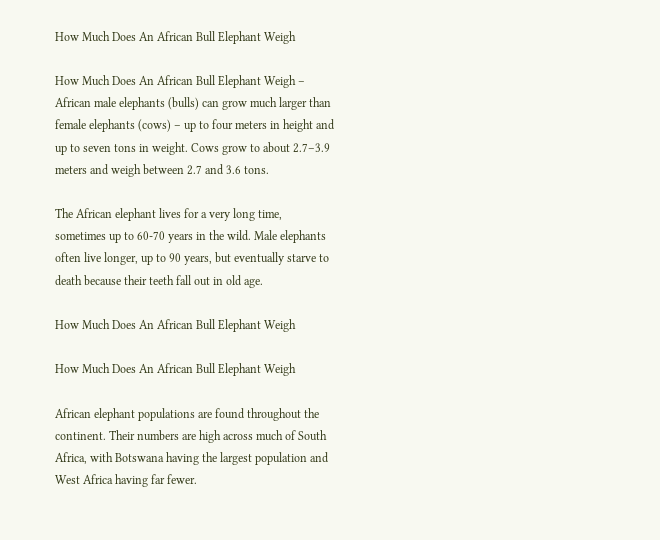How Much Does An African Bull Elephant Weigh

How Much Does An African Bull Elephant Weigh – African male elephants (bulls) can grow much larger than female elephants (cows) – up to four meters in height and up to seven tons in weight. Cows grow to about 2.7–3.9 meters and weigh between 2.7 and 3.6 tons.

The African elephant lives for a very long time, sometimes up to 60-70 years in the wild. Male elephants often live longer, up to 90 years, but eventually starve to death because their teeth fall out in old age.

How Much Does An African Bull Elephant Weigh

How Much Does An African Bull Elephant Weigh

African elephant populations are found throughout the continent. Their numbers are high across much of South Africa, with Botswana having the largest population and West Africa having far fewer.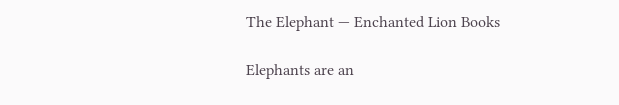The Elephant — Enchanted Lion Books

Elephants are an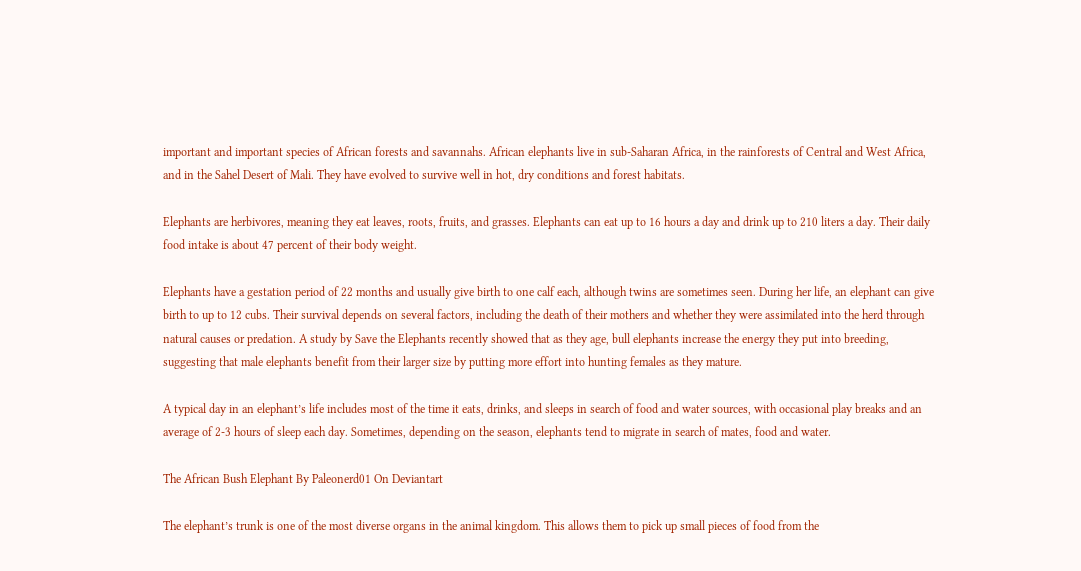important and important species of African forests and savannahs. African elephants live in sub-Saharan Africa, in the rainforests of Central and West Africa, and in the Sahel Desert of Mali. They have evolved to survive well in hot, dry conditions and forest habitats.

Elephants are herbivores, meaning they eat leaves, roots, fruits, and grasses. Elephants can eat up to 16 hours a day and drink up to 210 liters a day. Their daily food intake is about 47 percent of their body weight.

Elephants have a gestation period of 22 months and usually give birth to one calf each, although twins are sometimes seen. During her life, an elephant can give birth to up to 12 cubs. Their survival depends on several factors, including the death of their mothers and whether they were assimilated into the herd through natural causes or predation. A study by Save the Elephants recently showed that as they age, bull elephants increase the energy they put into breeding, suggesting that male elephants benefit from their larger size by putting more effort into hunting females as they mature.

A typical day in an elephant’s life includes most of the time it eats, drinks, and sleeps in search of food and water sources, with occasional play breaks and an average of 2-3 hours of sleep each day. Sometimes, depending on the season, elephants tend to migrate in search of mates, food and water.

The African Bush Elephant By Paleonerd01 On Deviantart

The elephant’s trunk is one of the most diverse organs in the animal kingdom. This allows them to pick up small pieces of food from the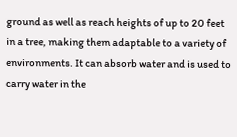ground as well as reach heights of up to 20 feet in a tree, making them adaptable to a variety of environments. It can absorb water and is used to carry water in the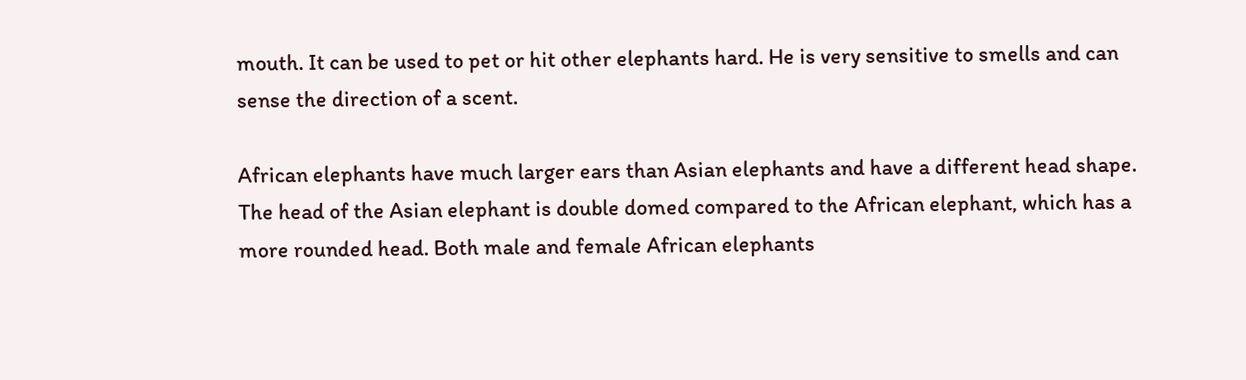mouth. It can be used to pet or hit other elephants hard. He is very sensitive to smells and can sense the direction of a scent.

African elephants have much larger ears than Asian elephants and have a different head shape. The head of the Asian elephant is double domed compared to the African elephant, which has a more rounded head. Both male and female African elephants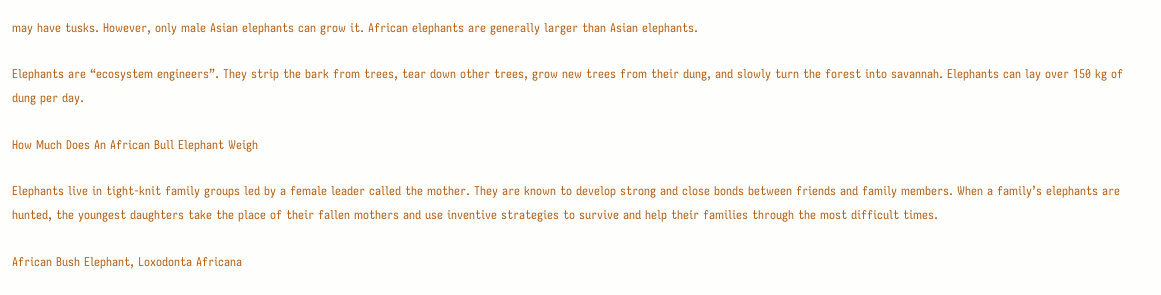may have tusks. However, only male Asian elephants can grow it. African elephants are generally larger than Asian elephants.

Elephants are “ecosystem engineers”. They strip the bark from trees, tear down other trees, grow new trees from their dung, and slowly turn the forest into savannah. Elephants can lay over 150 kg of dung per day.

How Much Does An African Bull Elephant Weigh

Elephants live in tight-knit family groups led by a female leader called the mother. They are known to develop strong and close bonds between friends and family members. When a family’s elephants are hunted, the youngest daughters take the place of their fallen mothers and use inventive strategies to survive and help their families through the most difficult times.

African Bush Elephant, Loxodonta Africana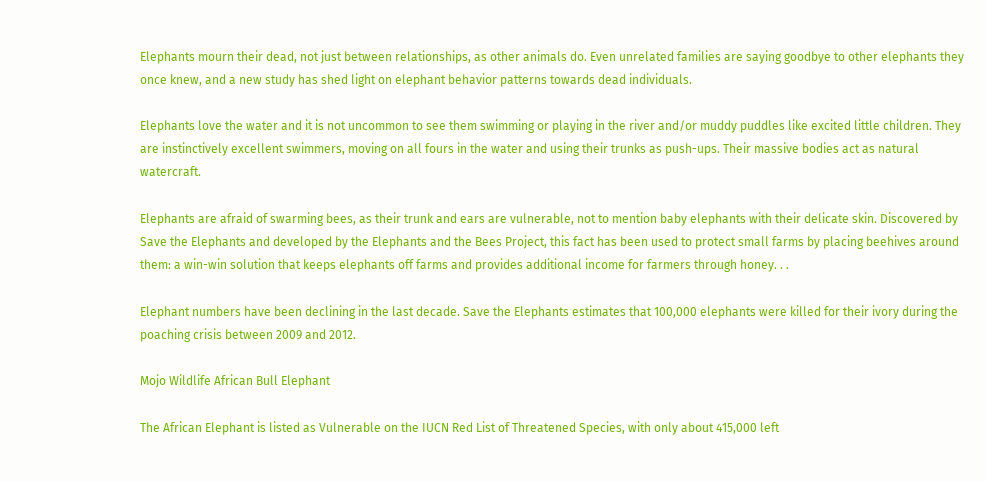Elephants mourn their dead, not just between relationships, as other animals do. Even unrelated families are saying goodbye to other elephants they once knew, and a new study has shed light on elephant behavior patterns towards dead individuals.

Elephants love the water and it is not uncommon to see them swimming or playing in the river and/or muddy puddles like excited little children. They are instinctively excellent swimmers, moving on all fours in the water and using their trunks as push-ups. Their massive bodies act as natural watercraft.

Elephants are afraid of swarming bees, as their trunk and ears are vulnerable, not to mention baby elephants with their delicate skin. Discovered by Save the Elephants and developed by the Elephants and the Bees Project, this fact has been used to protect small farms by placing beehives around them: a win-win solution that keeps elephants off farms and provides additional income for farmers through honey. . .

Elephant numbers have been declining in the last decade. Save the Elephants estimates that 100,000 elephants were killed for their ivory during the poaching crisis between 2009 and 2012.

Mojo Wildlife African Bull Elephant

The African Elephant is listed as Vulnerable on the IUCN Red List of Threatened Species, with only about 415,000 left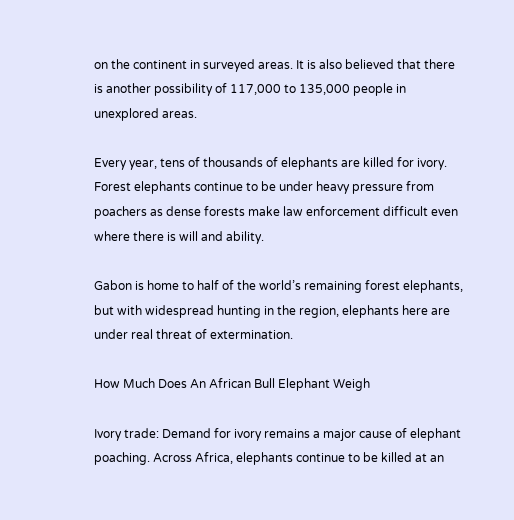on the continent in surveyed areas. It is also believed that there is another possibility of 117,000 to 135,000 people in unexplored areas.

Every year, tens of thousands of elephants are killed for ivory. Forest elephants continue to be under heavy pressure from poachers as dense forests make law enforcement difficult even where there is will and ability.

Gabon is home to half of the world’s remaining forest elephants, but with widespread hunting in the region, elephants here are under real threat of extermination.

How Much Does An African Bull Elephant Weigh

Ivory trade: Demand for ivory remains a major cause of elephant poaching. Across Africa, elephants continue to be killed at an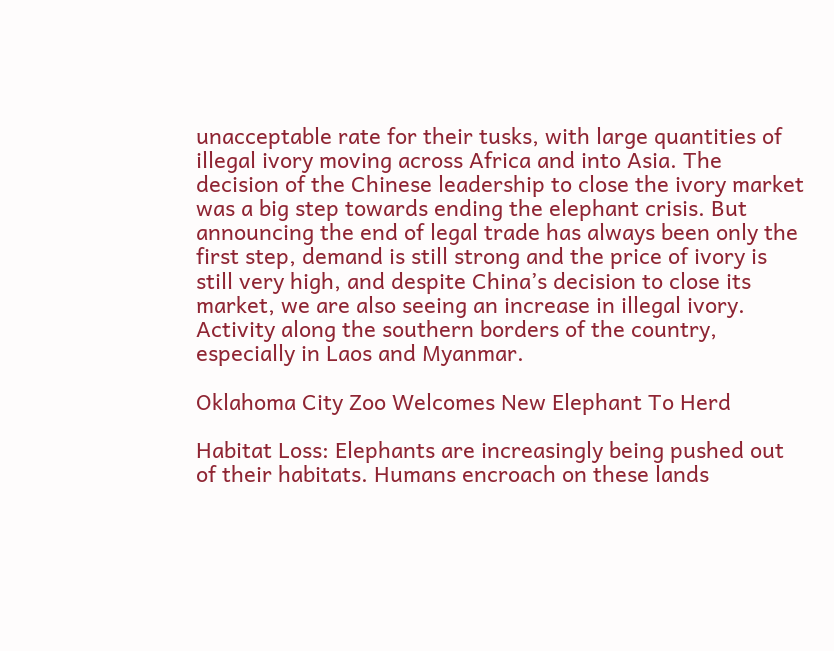unacceptable rate for their tusks, with large quantities of illegal ivory moving across Africa and into Asia. The decision of the Chinese leadership to close the ivory market was a big step towards ending the elephant crisis. But announcing the end of legal trade has always been only the first step, demand is still strong and the price of ivory is still very high, and despite China’s decision to close its market, we are also seeing an increase in illegal ivory. Activity along the southern borders of the country, especially in Laos and Myanmar.

Oklahoma City Zoo Welcomes New Elephant To Herd

Habitat Loss: Elephants are increasingly being pushed out of their habitats. Humans encroach on these lands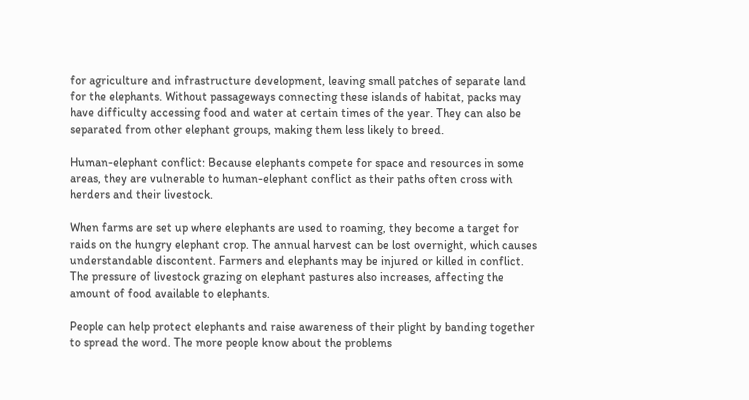for agriculture and infrastructure development, leaving small patches of separate land for the elephants. Without passageways connecting these islands of habitat, packs may have difficulty accessing food and water at certain times of the year. They can also be separated from other elephant groups, making them less likely to breed.

Human-elephant conflict: Because elephants compete for space and resources in some areas, they are vulnerable to human-elephant conflict as their paths often cross with herders and their livestock.

When farms are set up where elephants are used to roaming, they become a target for raids on the hungry elephant crop. The annual harvest can be lost overnight, which causes understandable discontent. Farmers and elephants may be injured or killed in conflict. The pressure of livestock grazing on elephant pastures also increases, affecting the amount of food available to elephants.

People can help protect elephants and raise awareness of their plight by banding together to spread the word. The more people know about the problems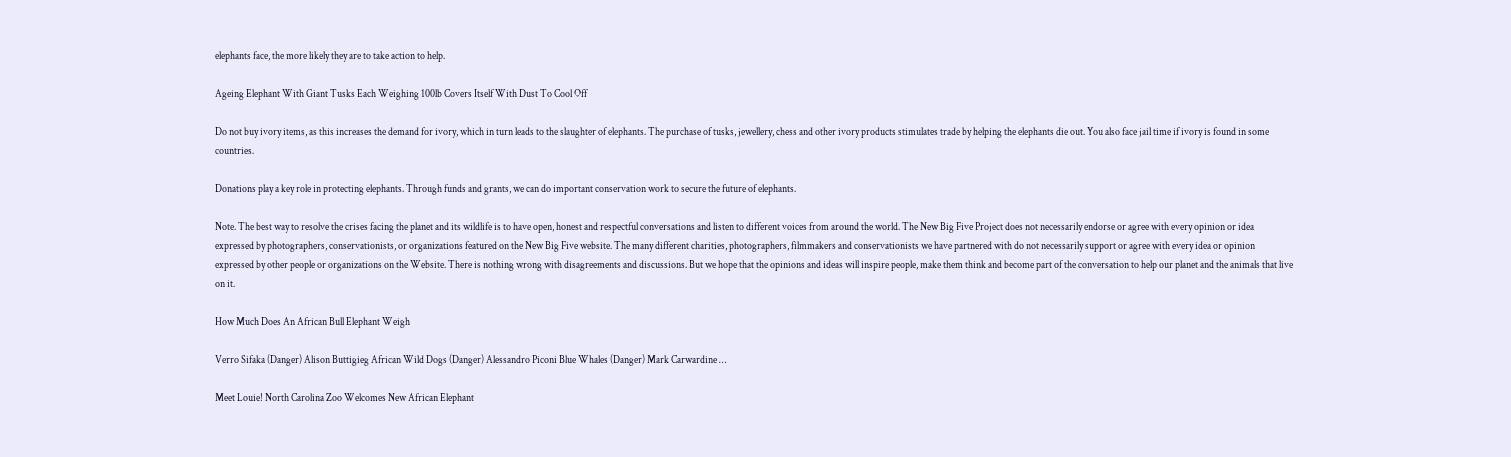elephants face, the more likely they are to take action to help.

Ageing Elephant With Giant Tusks Each Weighing 100lb Covers Itself With Dust To Cool Off

Do not buy ivory items, as this increases the demand for ivory, which in turn leads to the slaughter of elephants. The purchase of tusks, jewellery, chess and other ivory products stimulates trade by helping the elephants die out. You also face jail time if ivory is found in some countries.

Donations play a key role in protecting elephants. Through funds and grants, we can do important conservation work to secure the future of elephants.

Note. The best way to resolve the crises facing the planet and its wildlife is to have open, honest and respectful conversations and listen to different voices from around the world. The New Big Five Project does not necessarily endorse or agree with every opinion or idea expressed by photographers, conservationists, or organizations featured on the New Big Five website. The many different charities, photographers, filmmakers and conservationists we have partnered with do not necessarily support or agree with every idea or opinion expressed by other people or organizations on the Website. There is nothing wrong with disagreements and discussions. But we hope that the opinions and ideas will inspire people, make them think and become part of the conversation to help our planet and the animals that live on it.

How Much Does An African Bull Elephant Weigh

Verro Sifaka (Danger) Alison Buttigieg African Wild Dogs (Danger) Alessandro Piconi Blue Whales (Danger) Mark Carwardine …

Meet Louie! North Carolina Zoo Welcomes New African Elephant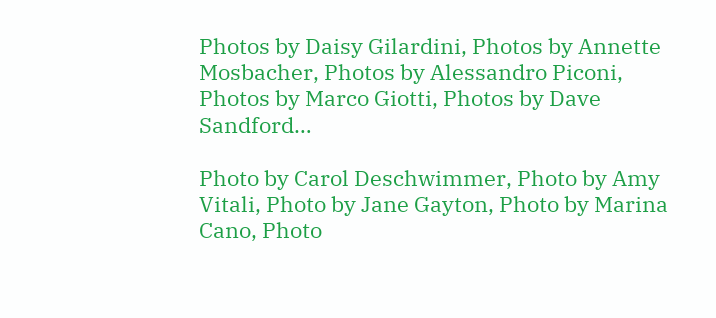Photos by Daisy Gilardini, Photos by Annette Mosbacher, Photos by Alessandro Piconi, Photos by Marco Giotti, Photos by Dave Sandford…

Photo by Carol Deschwimmer, Photo by Amy Vitali, Photo by Jane Gayton, Photo by Marina Cano, Photo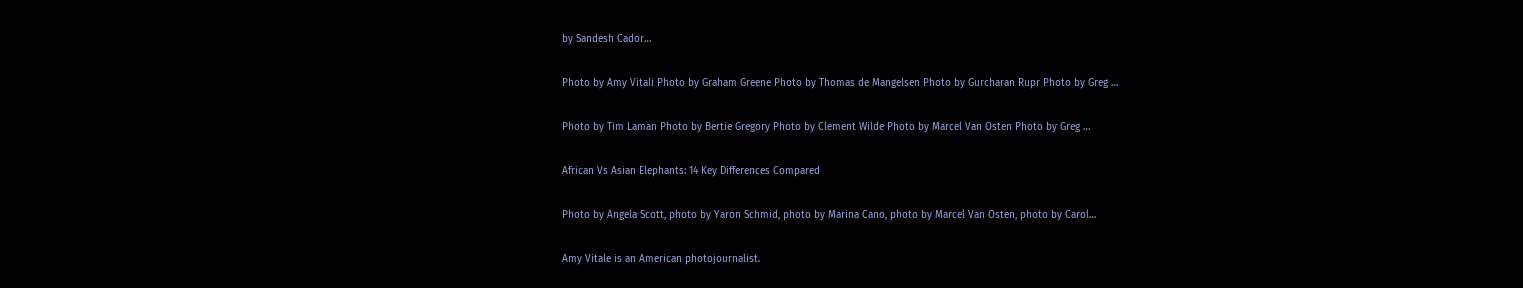by Sandesh Cador…

Photo by Amy Vitali Photo by Graham Greene Photo by Thomas de Mangelsen Photo by Gurcharan Rupr Photo by Greg …

Photo by Tim Laman Photo by Bertie Gregory Photo by Clement Wilde Photo by Marcel Van Osten Photo by Greg …

African Vs Asian Elephants: 14 Key Differences Compared

Photo by Angela Scott, photo by Yaron Schmid, photo by Marina Cano, photo by Marcel Van Osten, photo by Carol…

Amy Vitale is an American photojournalist.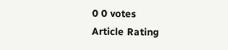0 0 votes
Article Rating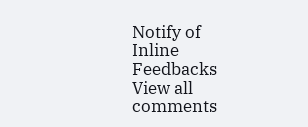Notify of
Inline Feedbacks
View all comments